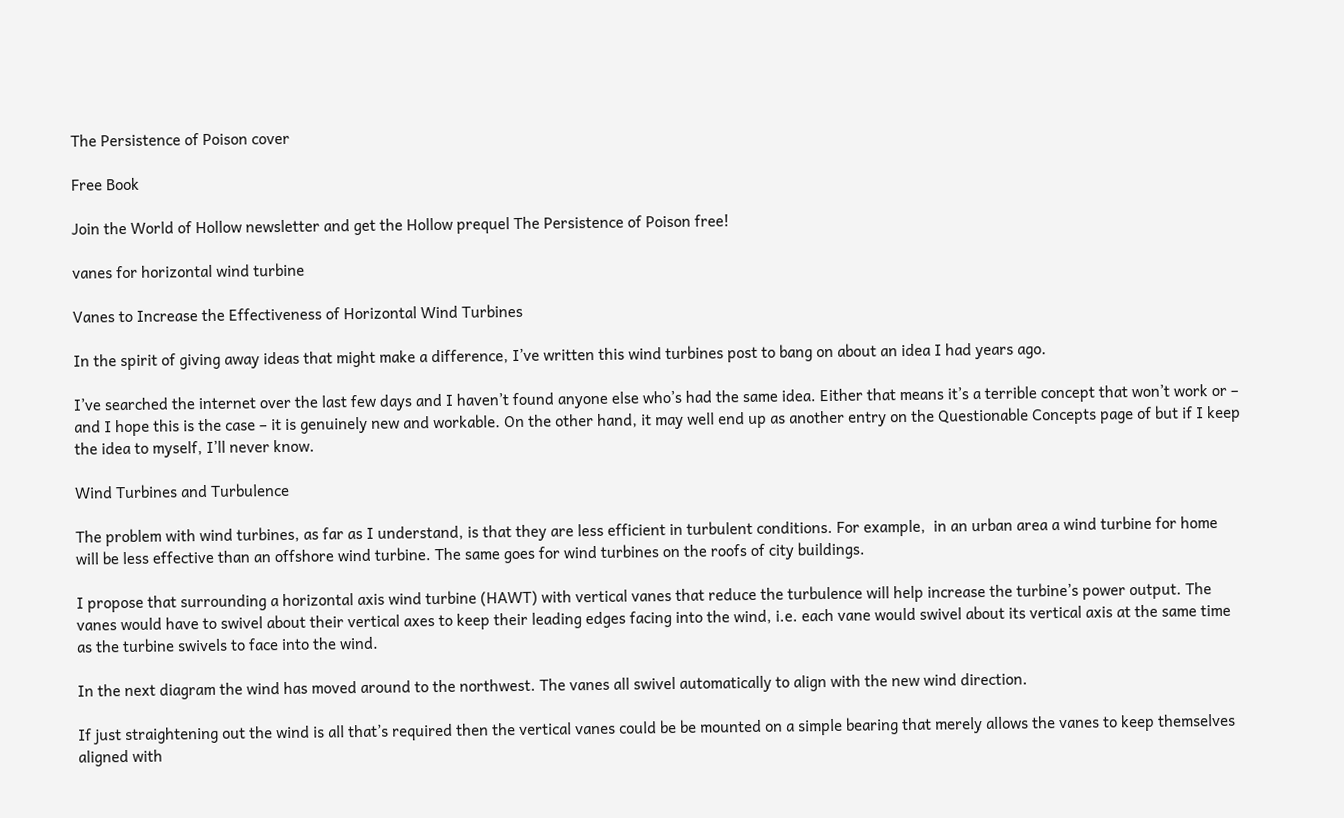The Persistence of Poison cover

Free Book

Join the World of Hollow newsletter and get the Hollow prequel The Persistence of Poison free!

vanes for horizontal wind turbine

Vanes to Increase the Effectiveness of Horizontal Wind Turbines

In the spirit of giving away ideas that might make a difference, I’ve written this wind turbines post to bang on about an idea I had years ago.

I’ve searched the internet over the last few days and I haven’t found anyone else who’s had the same idea. Either that means it’s a terrible concept that won’t work or – and I hope this is the case – it is genuinely new and workable. On the other hand, it may well end up as another entry on the Questionable Concepts page of but if I keep the idea to myself, I’ll never know.

Wind Turbines and Turbulence

The problem with wind turbines, as far as I understand, is that they are less efficient in turbulent conditions. For example,  in an urban area a wind turbine for home will be less effective than an offshore wind turbine. The same goes for wind turbines on the roofs of city buildings.

I propose that surrounding a horizontal axis wind turbine (HAWT) with vertical vanes that reduce the turbulence will help increase the turbine’s power output. The vanes would have to swivel about their vertical axes to keep their leading edges facing into the wind, i.e. each vane would swivel about its vertical axis at the same time as the turbine swivels to face into the wind.

In the next diagram the wind has moved around to the northwest. The vanes all swivel automatically to align with the new wind direction.

If just straightening out the wind is all that’s required then the vertical vanes could be be mounted on a simple bearing that merely allows the vanes to keep themselves aligned with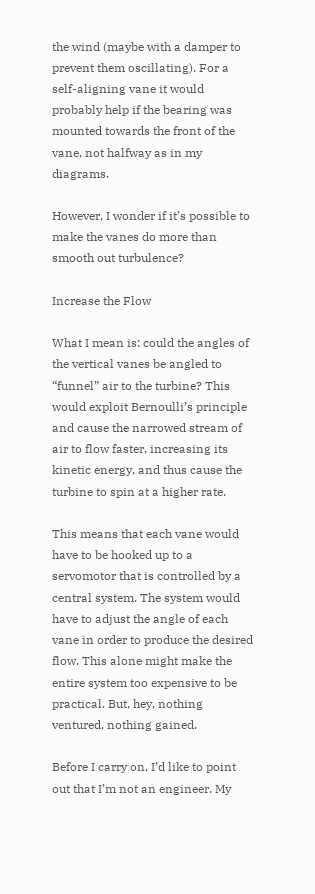the wind (maybe with a damper to prevent them oscillating). For a self-aligning vane it would probably help if the bearing was mounted towards the front of the vane, not halfway as in my diagrams.

However, I wonder if it’s possible to make the vanes do more than smooth out turbulence?

Increase the Flow

What I mean is: could the angles of the vertical vanes be angled to “funnel” air to the turbine? This would exploit Bernoulli’s principle and cause the narrowed stream of air to flow faster, increasing its kinetic energy, and thus cause the turbine to spin at a higher rate.

This means that each vane would have to be hooked up to a servomotor that is controlled by a central system. The system would have to adjust the angle of each vane in order to produce the desired flow. This alone might make the entire system too expensive to be practical. But, hey, nothing ventured, nothing gained.

Before I carry on, I’d like to point out that I’m not an engineer. My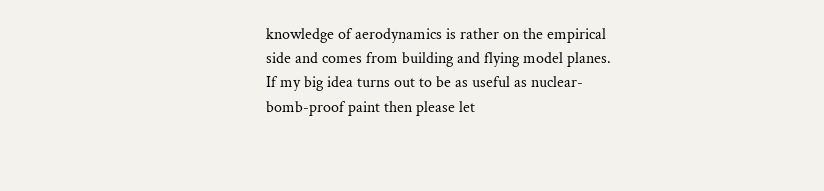knowledge of aerodynamics is rather on the empirical side and comes from building and flying model planes. If my big idea turns out to be as useful as nuclear-bomb-proof paint then please let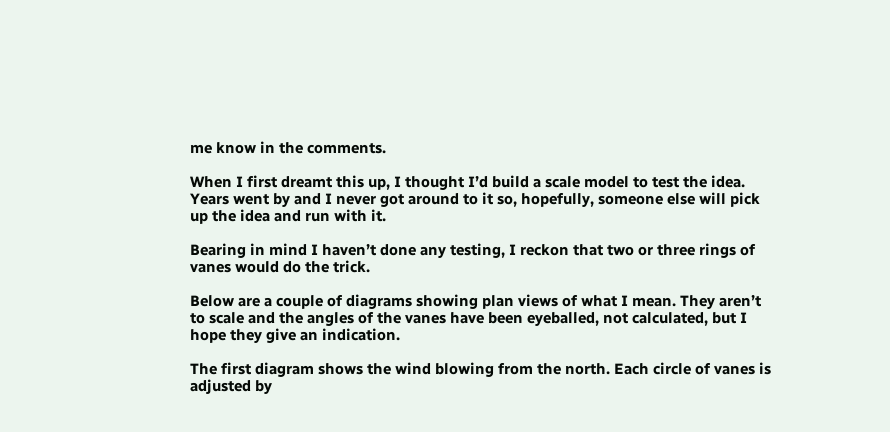me know in the comments.

When I first dreamt this up, I thought I’d build a scale model to test the idea. Years went by and I never got around to it so, hopefully, someone else will pick up the idea and run with it.

Bearing in mind I haven’t done any testing, I reckon that two or three rings of vanes would do the trick.

Below are a couple of diagrams showing plan views of what I mean. They aren’t to scale and the angles of the vanes have been eyeballed, not calculated, but I hope they give an indication.

The first diagram shows the wind blowing from the north. Each circle of vanes is adjusted by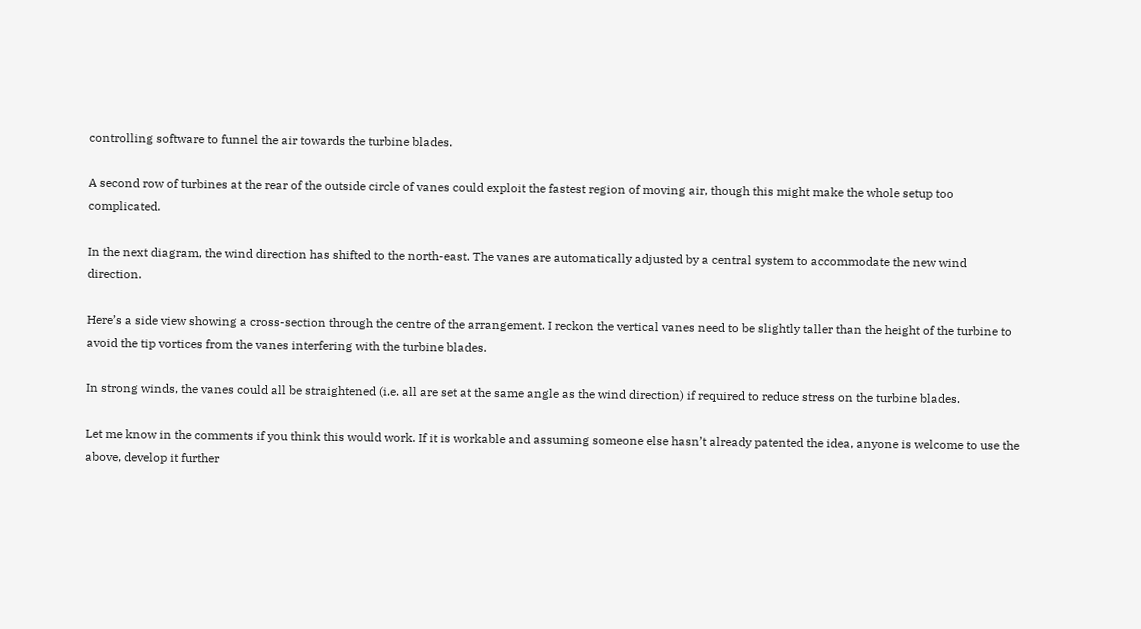controlling software to funnel the air towards the turbine blades.

A second row of turbines at the rear of the outside circle of vanes could exploit the fastest region of moving air, though this might make the whole setup too complicated.

In the next diagram, the wind direction has shifted to the north-east. The vanes are automatically adjusted by a central system to accommodate the new wind direction.

Here’s a side view showing a cross-section through the centre of the arrangement. I reckon the vertical vanes need to be slightly taller than the height of the turbine to avoid the tip vortices from the vanes interfering with the turbine blades.

In strong winds, the vanes could all be straightened (i.e. all are set at the same angle as the wind direction) if required to reduce stress on the turbine blades.

Let me know in the comments if you think this would work. If it is workable and assuming someone else hasn’t already patented the idea, anyone is welcome to use the above, develop it further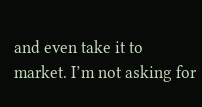and even take it to market. I’m not asking for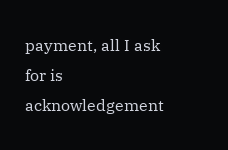payment, all I ask for is acknowledgement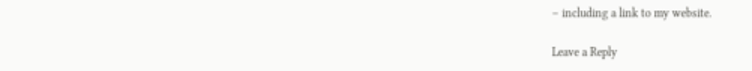– including a link to my website.

Leave a Reply